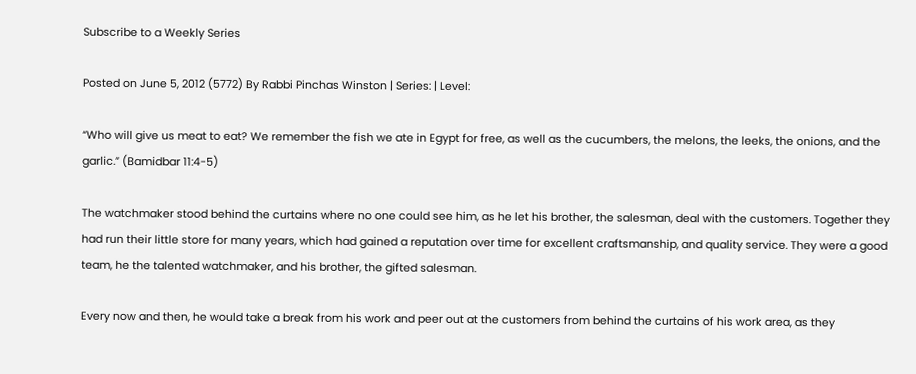Subscribe to a Weekly Series

Posted on June 5, 2012 (5772) By Rabbi Pinchas Winston | Series: | Level:

“Who will give us meat to eat? We remember the fish we ate in Egypt for free, as well as the cucumbers, the melons, the leeks, the onions, and the garlic.” (Bamidbar 11:4-5)

The watchmaker stood behind the curtains where no one could see him, as he let his brother, the salesman, deal with the customers. Together they had run their little store for many years, which had gained a reputation over time for excellent craftsmanship, and quality service. They were a good team, he the talented watchmaker, and his brother, the gifted salesman.

Every now and then, he would take a break from his work and peer out at the customers from behind the curtains of his work area, as they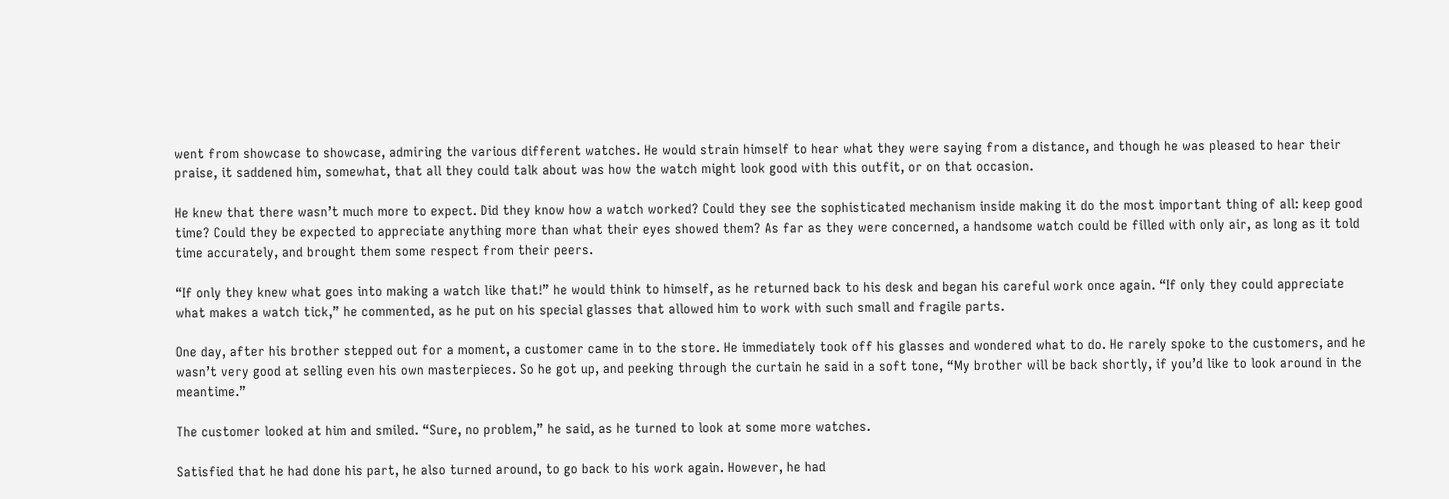went from showcase to showcase, admiring the various different watches. He would strain himself to hear what they were saying from a distance, and though he was pleased to hear their praise, it saddened him, somewhat, that all they could talk about was how the watch might look good with this outfit, or on that occasion.

He knew that there wasn’t much more to expect. Did they know how a watch worked? Could they see the sophisticated mechanism inside making it do the most important thing of all: keep good time? Could they be expected to appreciate anything more than what their eyes showed them? As far as they were concerned, a handsome watch could be filled with only air, as long as it told time accurately, and brought them some respect from their peers.

“If only they knew what goes into making a watch like that!” he would think to himself, as he returned back to his desk and began his careful work once again. “If only they could appreciate what makes a watch tick,” he commented, as he put on his special glasses that allowed him to work with such small and fragile parts.

One day, after his brother stepped out for a moment, a customer came in to the store. He immediately took off his glasses and wondered what to do. He rarely spoke to the customers, and he wasn’t very good at selling even his own masterpieces. So he got up, and peeking through the curtain he said in a soft tone, “My brother will be back shortly, if you’d like to look around in the meantime.”

The customer looked at him and smiled. “Sure, no problem,” he said, as he turned to look at some more watches.

Satisfied that he had done his part, he also turned around, to go back to his work again. However, he had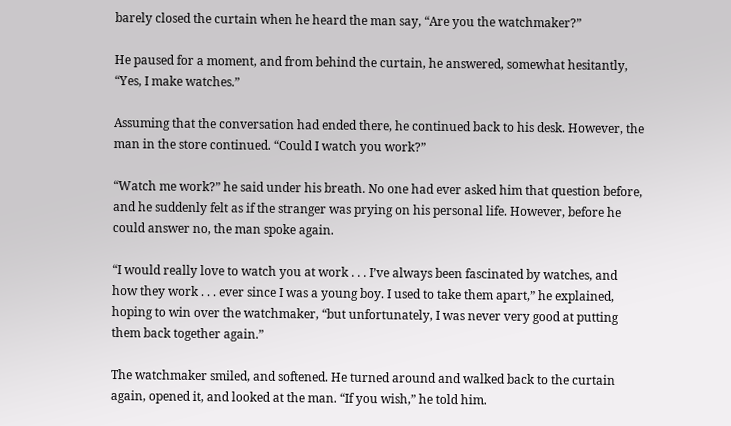barely closed the curtain when he heard the man say, “Are you the watchmaker?”

He paused for a moment, and from behind the curtain, he answered, somewhat hesitantly, “Yes, I make watches.”

Assuming that the conversation had ended there, he continued back to his desk. However, the man in the store continued. “Could I watch you work?”

“Watch me work?” he said under his breath. No one had ever asked him that question before, and he suddenly felt as if the stranger was prying on his personal life. However, before he could answer no, the man spoke again.

“I would really love to watch you at work . . . I’ve always been fascinated by watches, and how they work . . . ever since I was a young boy. I used to take them apart,” he explained, hoping to win over the watchmaker, “but unfortunately, I was never very good at putting them back together again.”

The watchmaker smiled, and softened. He turned around and walked back to the curtain again, opened it, and looked at the man. “If you wish,” he told him.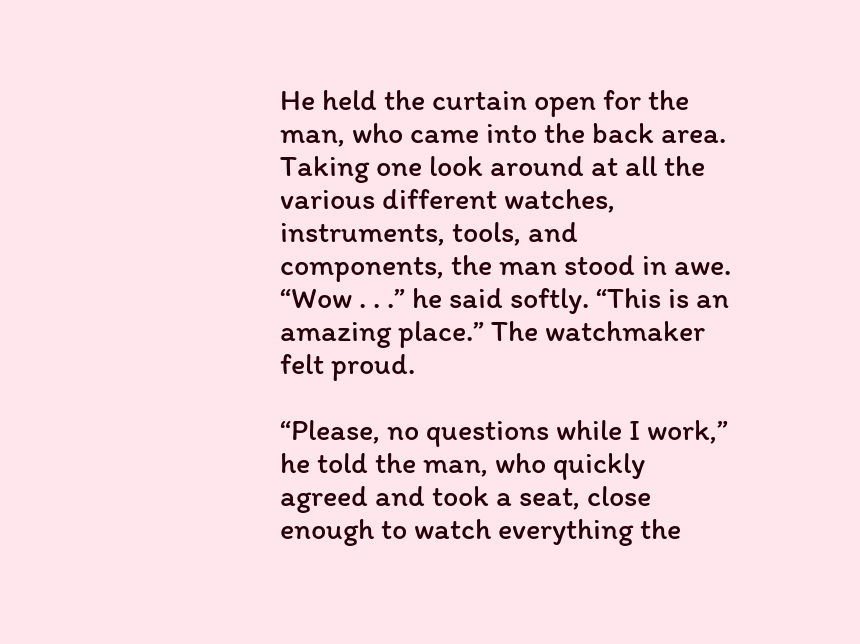He held the curtain open for the man, who came into the back area. Taking one look around at all the various different watches, instruments, tools, and components, the man stood in awe. “Wow . . .” he said softly. “This is an amazing place.” The watchmaker felt proud.

“Please, no questions while I work,” he told the man, who quickly agreed and took a seat, close enough to watch everything the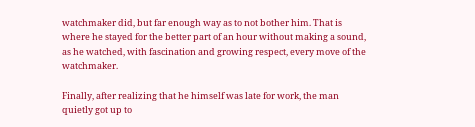watchmaker did, but far enough way as to not bother him. That is where he stayed for the better part of an hour without making a sound, as he watched, with fascination and growing respect, every move of the watchmaker.

Finally, after realizing that he himself was late for work, the man quietly got up to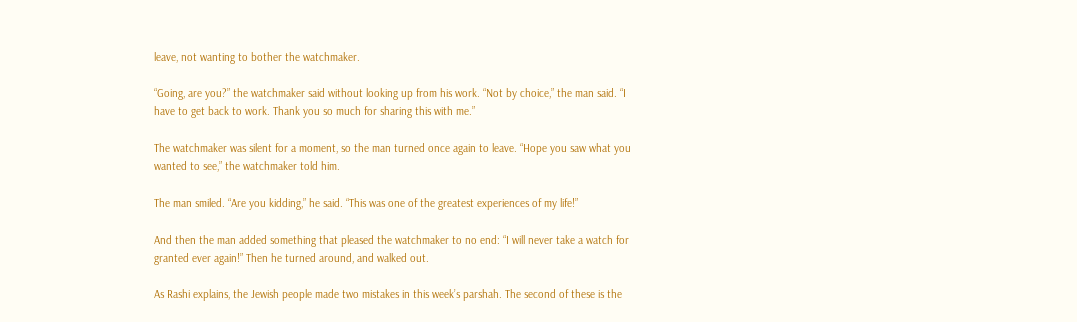leave, not wanting to bother the watchmaker.

“Going, are you?” the watchmaker said without looking up from his work. “Not by choice,” the man said. “I have to get back to work. Thank you so much for sharing this with me.”

The watchmaker was silent for a moment, so the man turned once again to leave. “Hope you saw what you wanted to see,” the watchmaker told him.

The man smiled. “Are you kidding,” he said. “This was one of the greatest experiences of my life!”

And then the man added something that pleased the watchmaker to no end: “I will never take a watch for granted ever again!” Then he turned around, and walked out.

As Rashi explains, the Jewish people made two mistakes in this week’s parshah. The second of these is the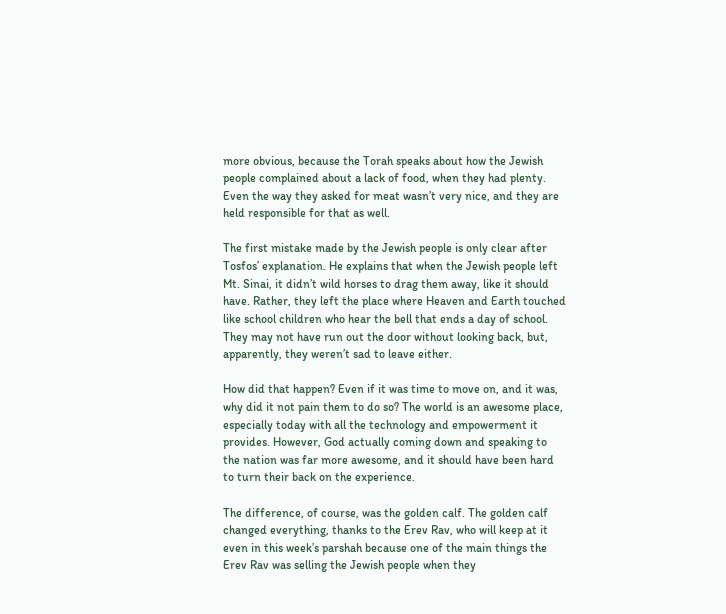more obvious, because the Torah speaks about how the Jewish people complained about a lack of food, when they had plenty. Even the way they asked for meat wasn’t very nice, and they are held responsible for that as well.

The first mistake made by the Jewish people is only clear after Tosfos’ explanation. He explains that when the Jewish people left Mt. Sinai, it didn’t wild horses to drag them away, like it should have. Rather, they left the place where Heaven and Earth touched like school children who hear the bell that ends a day of school. They may not have run out the door without looking back, but, apparently, they weren’t sad to leave either.

How did that happen? Even if it was time to move on, and it was, why did it not pain them to do so? The world is an awesome place, especially today with all the technology and empowerment it provides. However, God actually coming down and speaking to the nation was far more awesome, and it should have been hard to turn their back on the experience.

The difference, of course, was the golden calf. The golden calf changed everything, thanks to the Erev Rav, who will keep at it even in this week’s parshah because one of the main things the Erev Rav was selling the Jewish people when they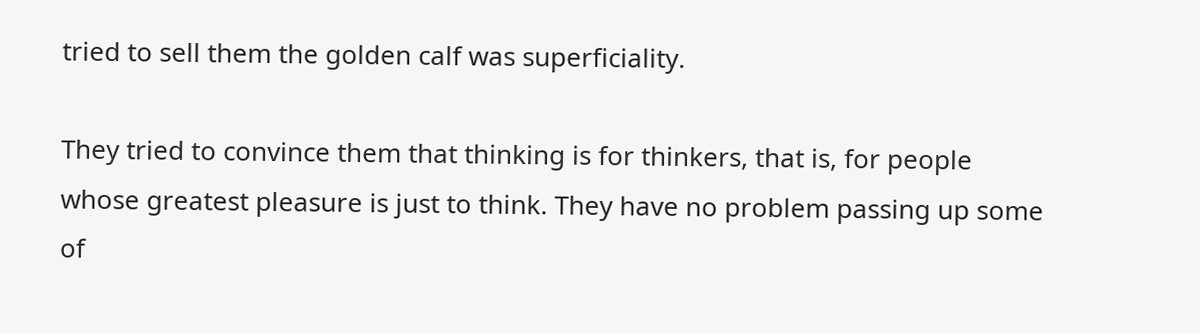tried to sell them the golden calf was superficiality.

They tried to convince them that thinking is for thinkers, that is, for people whose greatest pleasure is just to think. They have no problem passing up some of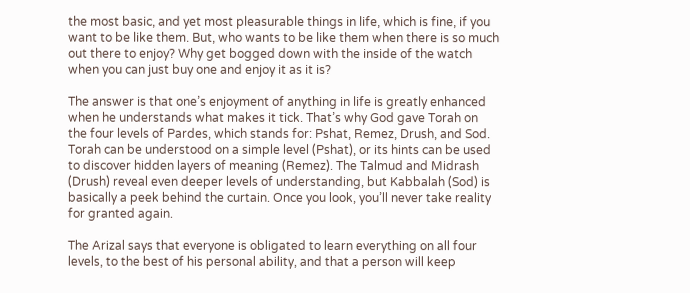the most basic, and yet most pleasurable things in life, which is fine, if you want to be like them. But, who wants to be like them when there is so much out there to enjoy? Why get bogged down with the inside of the watch when you can just buy one and enjoy it as it is?

The answer is that one’s enjoyment of anything in life is greatly enhanced when he understands what makes it tick. That’s why God gave Torah on the four levels of Pardes, which stands for: Pshat, Remez, Drush, and Sod. Torah can be understood on a simple level (Pshat), or its hints can be used to discover hidden layers of meaning (Remez). The Talmud and Midrash (Drush) reveal even deeper levels of understanding, but Kabbalah (Sod) is basically a peek behind the curtain. Once you look, you’ll never take reality for granted again.

The Arizal says that everyone is obligated to learn everything on all four levels, to the best of his personal ability, and that a person will keep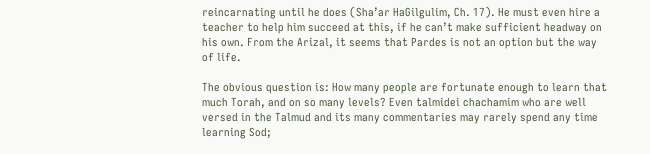reincarnating until he does (Sha’ar HaGilgulim, Ch. 17). He must even hire a teacher to help him succeed at this, if he can’t make sufficient headway on his own. From the Arizal, it seems that Pardes is not an option but the way of life.

The obvious question is: How many people are fortunate enough to learn that much Torah, and on so many levels? Even talmidei chachamim who are well versed in the Talmud and its many commentaries may rarely spend any time learning Sod;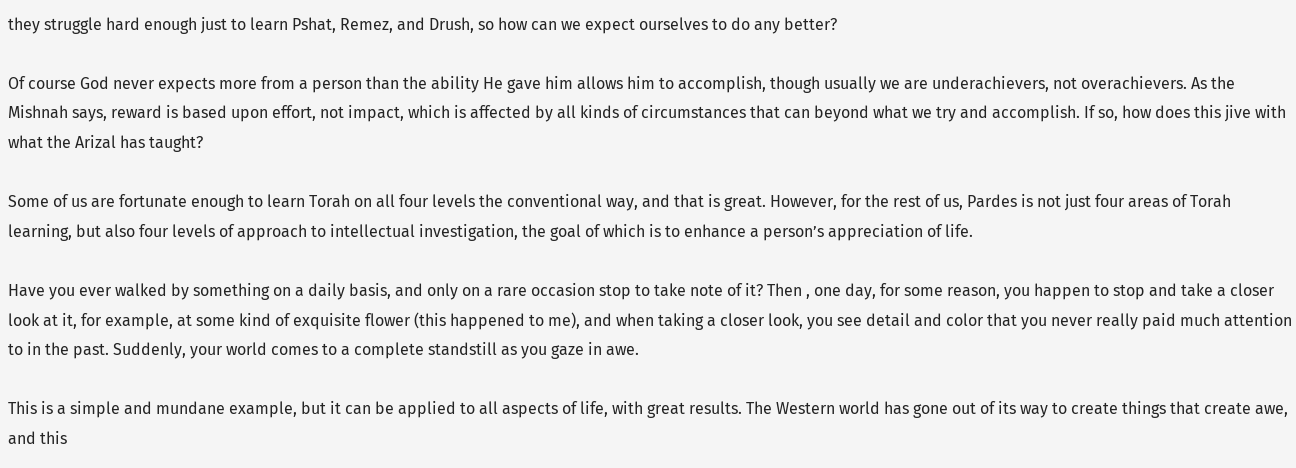they struggle hard enough just to learn Pshat, Remez, and Drush, so how can we expect ourselves to do any better?

Of course God never expects more from a person than the ability He gave him allows him to accomplish, though usually we are underachievers, not overachievers. As the Mishnah says, reward is based upon effort, not impact, which is affected by all kinds of circumstances that can beyond what we try and accomplish. If so, how does this jive with what the Arizal has taught?

Some of us are fortunate enough to learn Torah on all four levels the conventional way, and that is great. However, for the rest of us, Pardes is not just four areas of Torah learning, but also four levels of approach to intellectual investigation, the goal of which is to enhance a person’s appreciation of life.

Have you ever walked by something on a daily basis, and only on a rare occasion stop to take note of it? Then , one day, for some reason, you happen to stop and take a closer look at it, for example, at some kind of exquisite flower (this happened to me), and when taking a closer look, you see detail and color that you never really paid much attention to in the past. Suddenly, your world comes to a complete standstill as you gaze in awe.

This is a simple and mundane example, but it can be applied to all aspects of life, with great results. The Western world has gone out of its way to create things that create awe, and this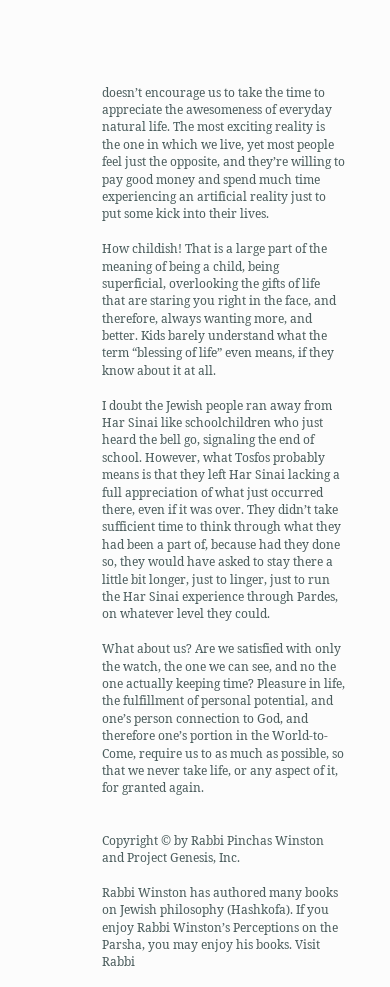doesn’t encourage us to take the time to appreciate the awesomeness of everyday natural life. The most exciting reality is the one in which we live, yet most people feel just the opposite, and they’re willing to pay good money and spend much time experiencing an artificial reality just to put some kick into their lives.

How childish! That is a large part of the meaning of being a child, being superficial, overlooking the gifts of life that are staring you right in the face, and therefore, always wanting more, and better. Kids barely understand what the term “blessing of life” even means, if they know about it at all.

I doubt the Jewish people ran away from Har Sinai like schoolchildren who just heard the bell go, signaling the end of school. However, what Tosfos probably means is that they left Har Sinai lacking a full appreciation of what just occurred there, even if it was over. They didn’t take sufficient time to think through what they had been a part of, because had they done so, they would have asked to stay there a little bit longer, just to linger, just to run the Har Sinai experience through Pardes, on whatever level they could.

What about us? Are we satisfied with only the watch, the one we can see, and no the one actually keeping time? Pleasure in life, the fulfillment of personal potential, and one’s person connection to God, and therefore one’s portion in the World-to-Come, require us to as much as possible, so that we never take life, or any aspect of it, for granted again.


Copyright © by Rabbi Pinchas Winston and Project Genesis, Inc.

Rabbi Winston has authored many books on Jewish philosophy (Hashkofa). If you enjoy Rabbi Winston’s Perceptions on the Parsha, you may enjoy his books. Visit Rabbi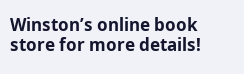Winston’s online book store for more details!